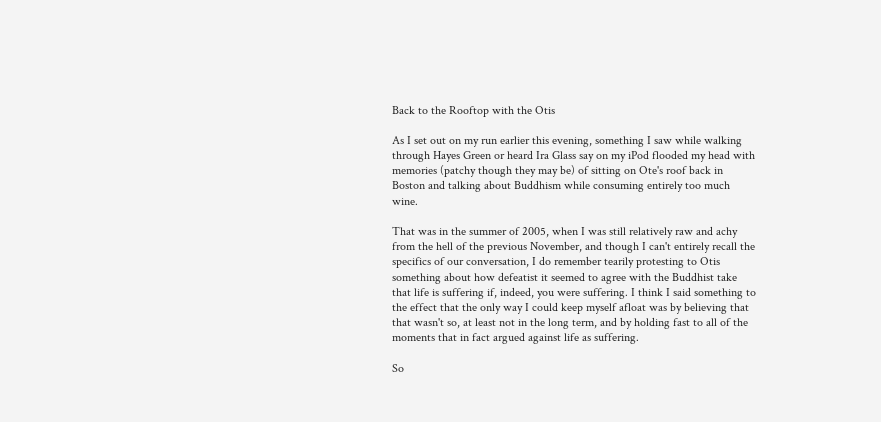Back to the Rooftop with the Otis

As I set out on my run earlier this evening, something I saw while walking through Hayes Green or heard Ira Glass say on my iPod flooded my head with memories (patchy though they may be) of sitting on Ote's roof back in Boston and talking about Buddhism while consuming entirely too much wine.

That was in the summer of 2005, when I was still relatively raw and achy from the hell of the previous November, and though I can't entirely recall the specifics of our conversation, I do remember tearily protesting to Otis something about how defeatist it seemed to agree with the Buddhist take that life is suffering if, indeed, you were suffering. I think I said something to the effect that the only way I could keep myself afloat was by believing that that wasn't so, at least not in the long term, and by holding fast to all of the moments that in fact argued against life as suffering.

So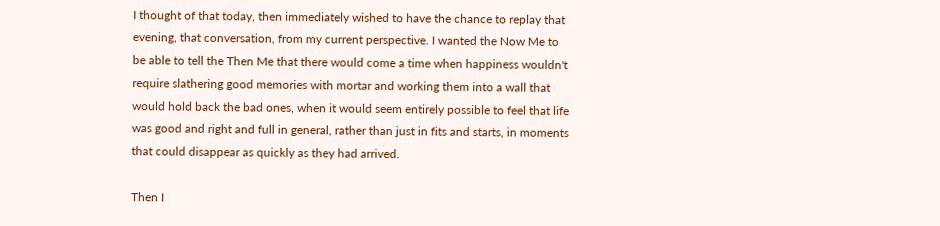I thought of that today, then immediately wished to have the chance to replay that evening, that conversation, from my current perspective. I wanted the Now Me to be able to tell the Then Me that there would come a time when happiness wouldn't require slathering good memories with mortar and working them into a wall that would hold back the bad ones, when it would seem entirely possible to feel that life was good and right and full in general, rather than just in fits and starts, in moments that could disappear as quickly as they had arrived.

Then I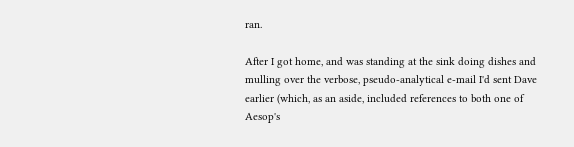ran.

After I got home, and was standing at the sink doing dishes and mulling over the verbose, pseudo-analytical e-mail I'd sent Dave earlier (which, as an aside, included references to both one of Aesop's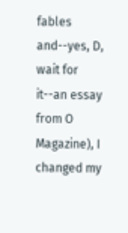fables and--yes, D, wait for it--an essay from O Magazine), I changed my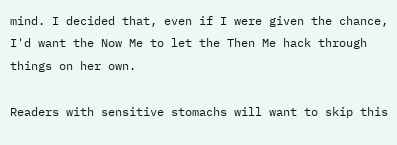mind. I decided that, even if I were given the chance, I'd want the Now Me to let the Then Me hack through things on her own.

Readers with sensitive stomachs will want to skip this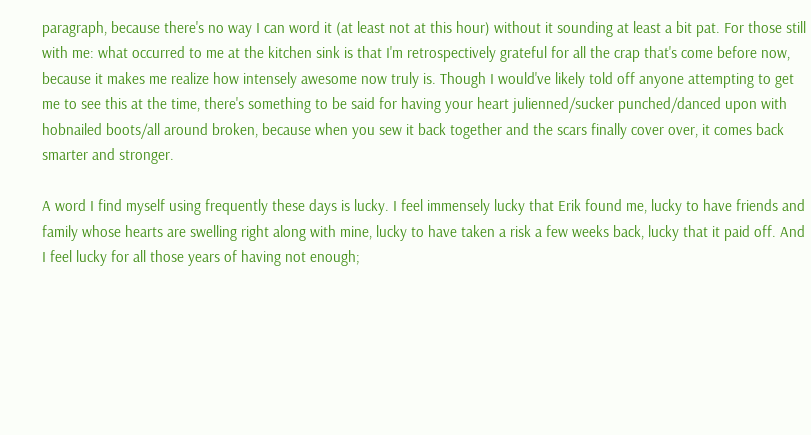paragraph, because there's no way I can word it (at least not at this hour) without it sounding at least a bit pat. For those still with me: what occurred to me at the kitchen sink is that I'm retrospectively grateful for all the crap that's come before now, because it makes me realize how intensely awesome now truly is. Though I would've likely told off anyone attempting to get me to see this at the time, there's something to be said for having your heart julienned/sucker punched/danced upon with hobnailed boots/all around broken, because when you sew it back together and the scars finally cover over, it comes back smarter and stronger.

A word I find myself using frequently these days is lucky. I feel immensely lucky that Erik found me, lucky to have friends and family whose hearts are swelling right along with mine, lucky to have taken a risk a few weeks back, lucky that it paid off. And I feel lucky for all those years of having not enough;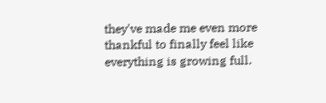they've made me even more thankful to finally feel like everything is growing full.